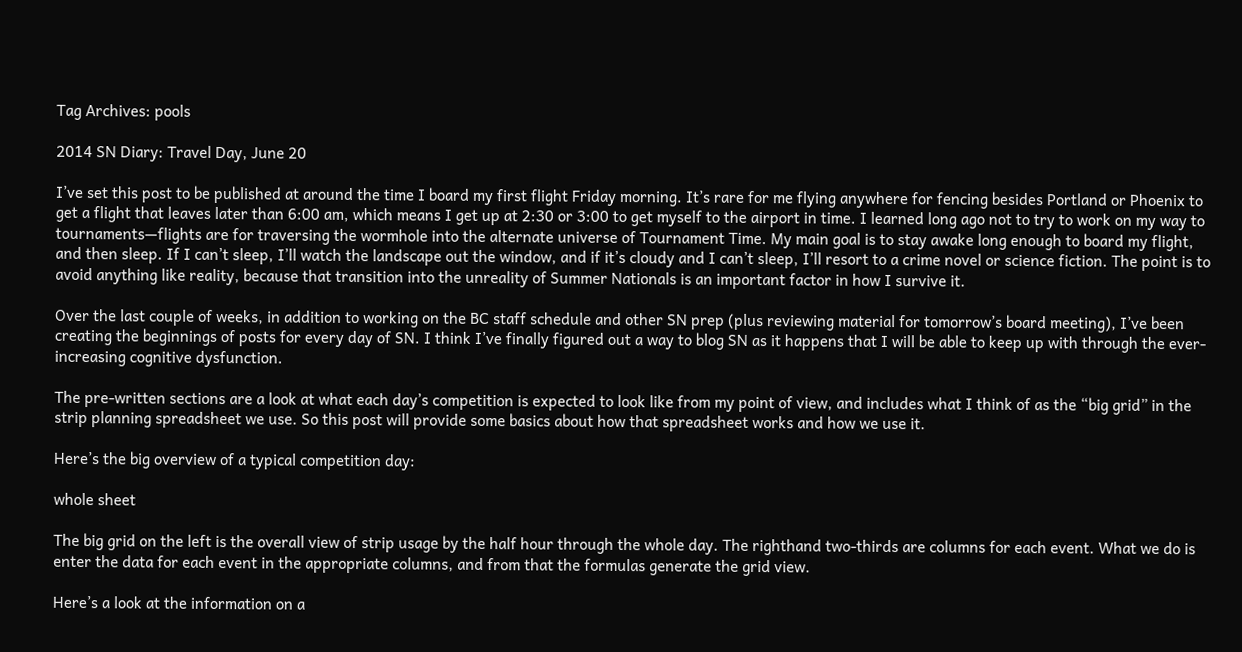Tag Archives: pools

2014 SN Diary: Travel Day, June 20

I’ve set this post to be published at around the time I board my first flight Friday morning. It’s rare for me flying anywhere for fencing besides Portland or Phoenix to get a flight that leaves later than 6:00 am, which means I get up at 2:30 or 3:00 to get myself to the airport in time. I learned long ago not to try to work on my way to tournaments—flights are for traversing the wormhole into the alternate universe of Tournament Time. My main goal is to stay awake long enough to board my flight, and then sleep. If I can’t sleep, I’ll watch the landscape out the window, and if it’s cloudy and I can’t sleep, I’ll resort to a crime novel or science fiction. The point is to avoid anything like reality, because that transition into the unreality of Summer Nationals is an important factor in how I survive it.

Over the last couple of weeks, in addition to working on the BC staff schedule and other SN prep (plus reviewing material for tomorrow’s board meeting), I’ve been creating the beginnings of posts for every day of SN. I think I’ve finally figured out a way to blog SN as it happens that I will be able to keep up with through the ever-increasing cognitive dysfunction.

The pre-written sections are a look at what each day’s competition is expected to look like from my point of view, and includes what I think of as the “big grid” in the strip planning spreadsheet we use. So this post will provide some basics about how that spreadsheet works and how we use it.

Here’s the big overview of a typical competition day:

whole sheet

The big grid on the left is the overall view of strip usage by the half hour through the whole day. The righthand two-thirds are columns for each event. What we do is enter the data for each event in the appropriate columns, and from that the formulas generate the grid view.

Here’s a look at the information on a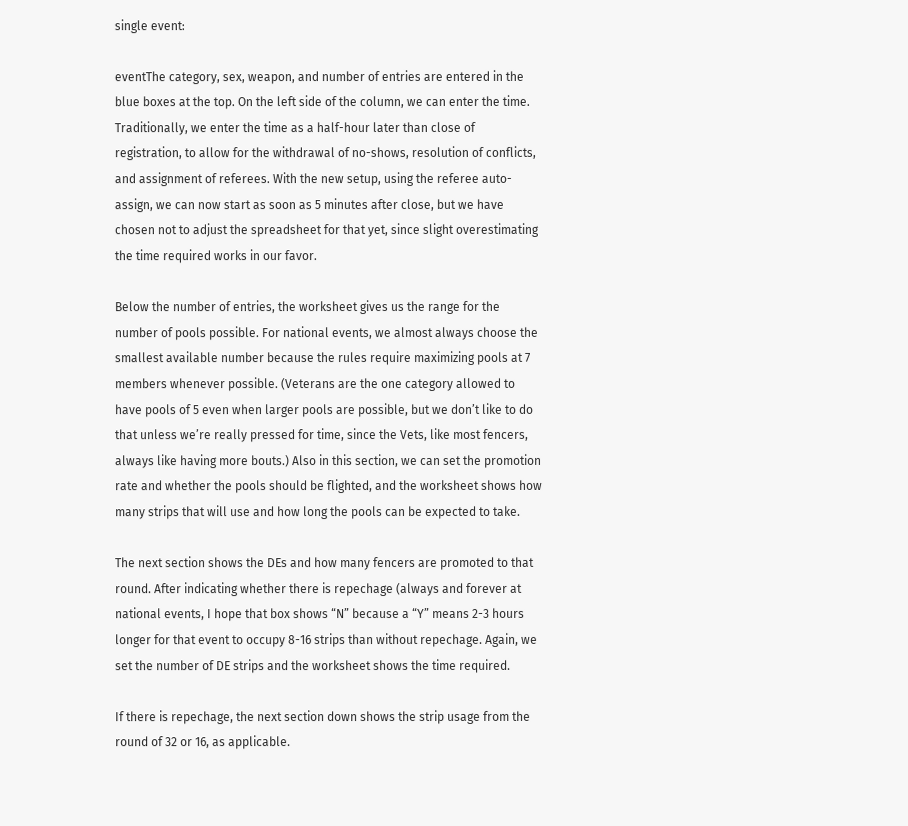single event:

eventThe category, sex, weapon, and number of entries are entered in the blue boxes at the top. On the left side of the column, we can enter the time. Traditionally, we enter the time as a half-hour later than close of registration, to allow for the withdrawal of no-shows, resolution of conflicts, and assignment of referees. With the new setup, using the referee auto-assign, we can now start as soon as 5 minutes after close, but we have chosen not to adjust the spreadsheet for that yet, since slight overestimating the time required works in our favor.

Below the number of entries, the worksheet gives us the range for the number of pools possible. For national events, we almost always choose the smallest available number because the rules require maximizing pools at 7 members whenever possible. (Veterans are the one category allowed to have pools of 5 even when larger pools are possible, but we don’t like to do that unless we’re really pressed for time, since the Vets, like most fencers, always like having more bouts.) Also in this section, we can set the promotion rate and whether the pools should be flighted, and the worksheet shows how many strips that will use and how long the pools can be expected to take.

The next section shows the DEs and how many fencers are promoted to that round. After indicating whether there is repechage (always and forever at national events, I hope that box shows “N” because a “Y” means 2-3 hours longer for that event to occupy 8-16 strips than without repechage. Again, we set the number of DE strips and the worksheet shows the time required.

If there is repechage, the next section down shows the strip usage from the round of 32 or 16, as applicable.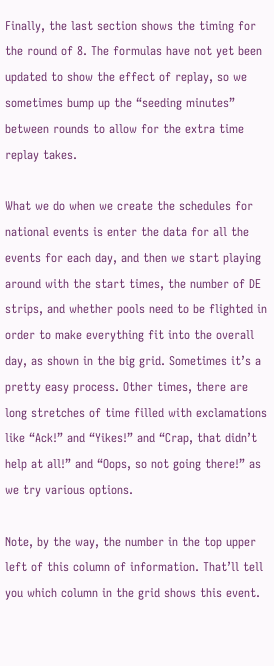Finally, the last section shows the timing for the round of 8. The formulas have not yet been updated to show the effect of replay, so we sometimes bump up the “seeding minutes” between rounds to allow for the extra time replay takes.

What we do when we create the schedules for national events is enter the data for all the events for each day, and then we start playing around with the start times, the number of DE strips, and whether pools need to be flighted in order to make everything fit into the overall day, as shown in the big grid. Sometimes it’s a pretty easy process. Other times, there are long stretches of time filled with exclamations like “Ack!” and “Yikes!” and “Crap, that didn’t help at all!” and “Oops, so not going there!” as we try various options.

Note, by the way, the number in the top upper left of this column of information. That’ll tell you which column in the grid shows this event.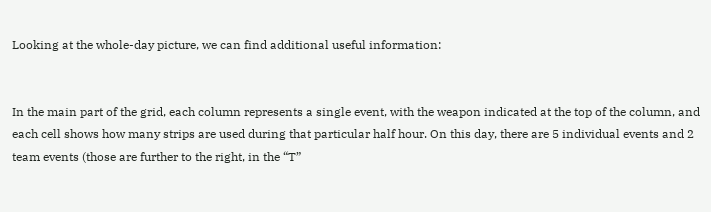Looking at the whole-day picture, we can find additional useful information:


In the main part of the grid, each column represents a single event, with the weapon indicated at the top of the column, and each cell shows how many strips are used during that particular half hour. On this day, there are 5 individual events and 2 team events (those are further to the right, in the “T”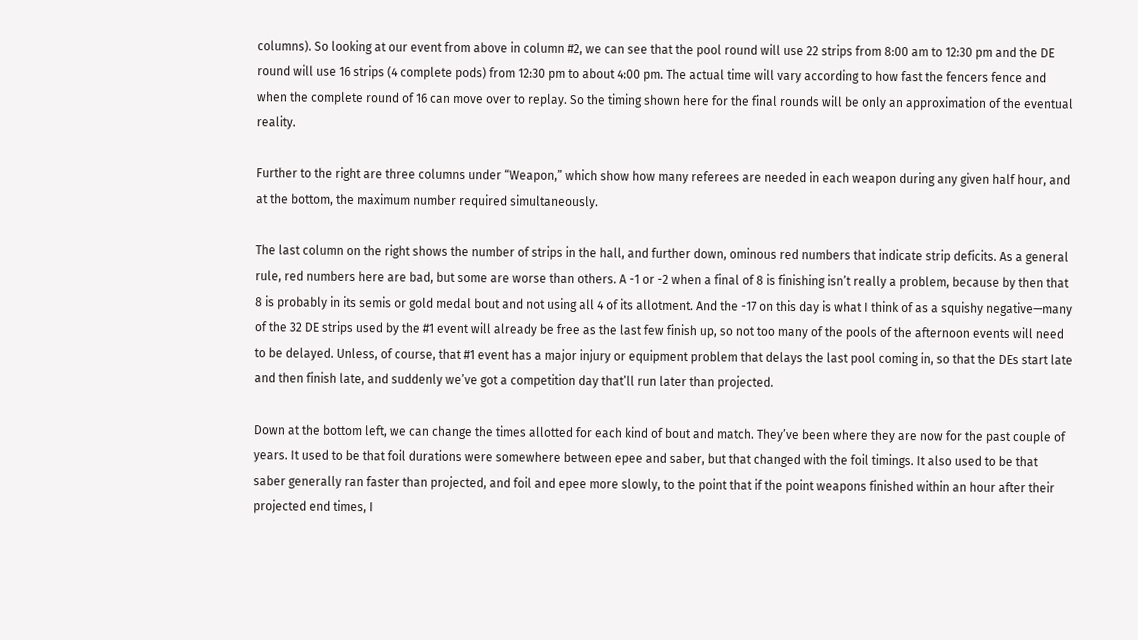columns). So looking at our event from above in column #2, we can see that the pool round will use 22 strips from 8:00 am to 12:30 pm and the DE round will use 16 strips (4 complete pods) from 12:30 pm to about 4:00 pm. The actual time will vary according to how fast the fencers fence and when the complete round of 16 can move over to replay. So the timing shown here for the final rounds will be only an approximation of the eventual reality.

Further to the right are three columns under “Weapon,” which show how many referees are needed in each weapon during any given half hour, and at the bottom, the maximum number required simultaneously.

The last column on the right shows the number of strips in the hall, and further down, ominous red numbers that indicate strip deficits. As a general rule, red numbers here are bad, but some are worse than others. A -1 or -2 when a final of 8 is finishing isn’t really a problem, because by then that 8 is probably in its semis or gold medal bout and not using all 4 of its allotment. And the -17 on this day is what I think of as a squishy negative—many of the 32 DE strips used by the #1 event will already be free as the last few finish up, so not too many of the pools of the afternoon events will need to be delayed. Unless, of course, that #1 event has a major injury or equipment problem that delays the last pool coming in, so that the DEs start late and then finish late, and suddenly we’ve got a competition day that’ll run later than projected.

Down at the bottom left, we can change the times allotted for each kind of bout and match. They’ve been where they are now for the past couple of years. It used to be that foil durations were somewhere between epee and saber, but that changed with the foil timings. It also used to be that saber generally ran faster than projected, and foil and epee more slowly, to the point that if the point weapons finished within an hour after their projected end times, I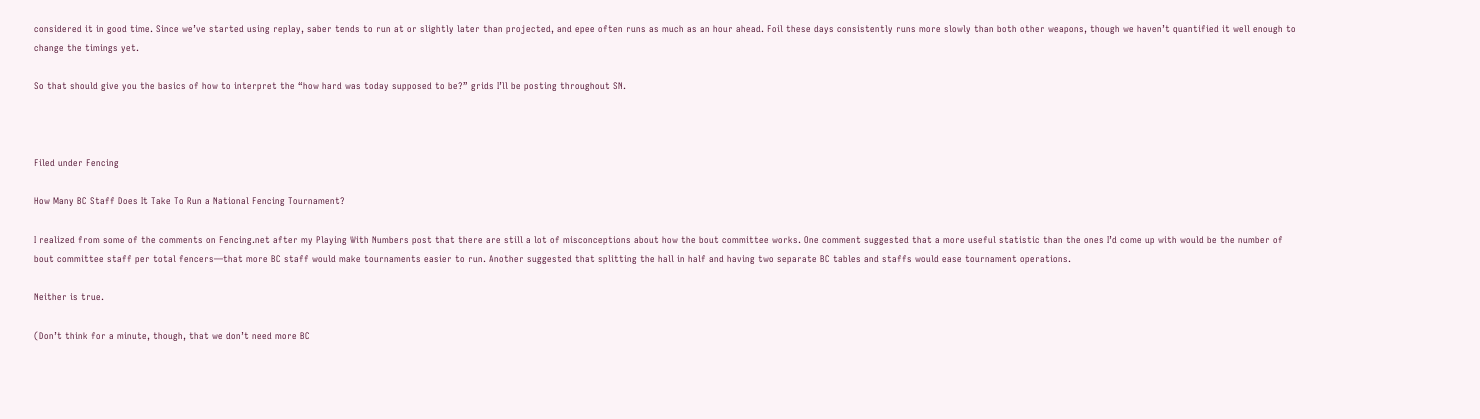considered it in good time. Since we’ve started using replay, saber tends to run at or slightly later than projected, and epee often runs as much as an hour ahead. Foil these days consistently runs more slowly than both other weapons, though we haven’t quantified it well enough to change the timings yet.

So that should give you the basics of how to interpret the “how hard was today supposed to be?” grids I’ll be posting throughout SN.



Filed under Fencing

How Many BC Staff Does It Take To Run a National Fencing Tournament?

I realized from some of the comments on Fencing.net after my Playing With Numbers post that there are still a lot of misconceptions about how the bout committee works. One comment suggested that a more useful statistic than the ones I’d come up with would be the number of bout committee staff per total fencers—that more BC staff would make tournaments easier to run. Another suggested that splitting the hall in half and having two separate BC tables and staffs would ease tournament operations.

Neither is true.

(Don’t think for a minute, though, that we don’t need more BC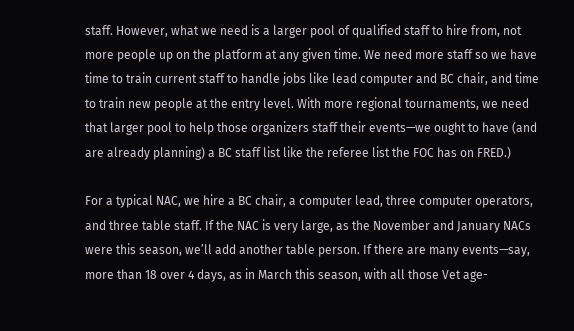staff. However, what we need is a larger pool of qualified staff to hire from, not more people up on the platform at any given time. We need more staff so we have time to train current staff to handle jobs like lead computer and BC chair, and time to train new people at the entry level. With more regional tournaments, we need that larger pool to help those organizers staff their events—we ought to have (and are already planning) a BC staff list like the referee list the FOC has on FRED.)

For a typical NAC, we hire a BC chair, a computer lead, three computer operators, and three table staff. If the NAC is very large, as the November and January NACs were this season, we’ll add another table person. If there are many events—say, more than 18 over 4 days, as in March this season, with all those Vet age-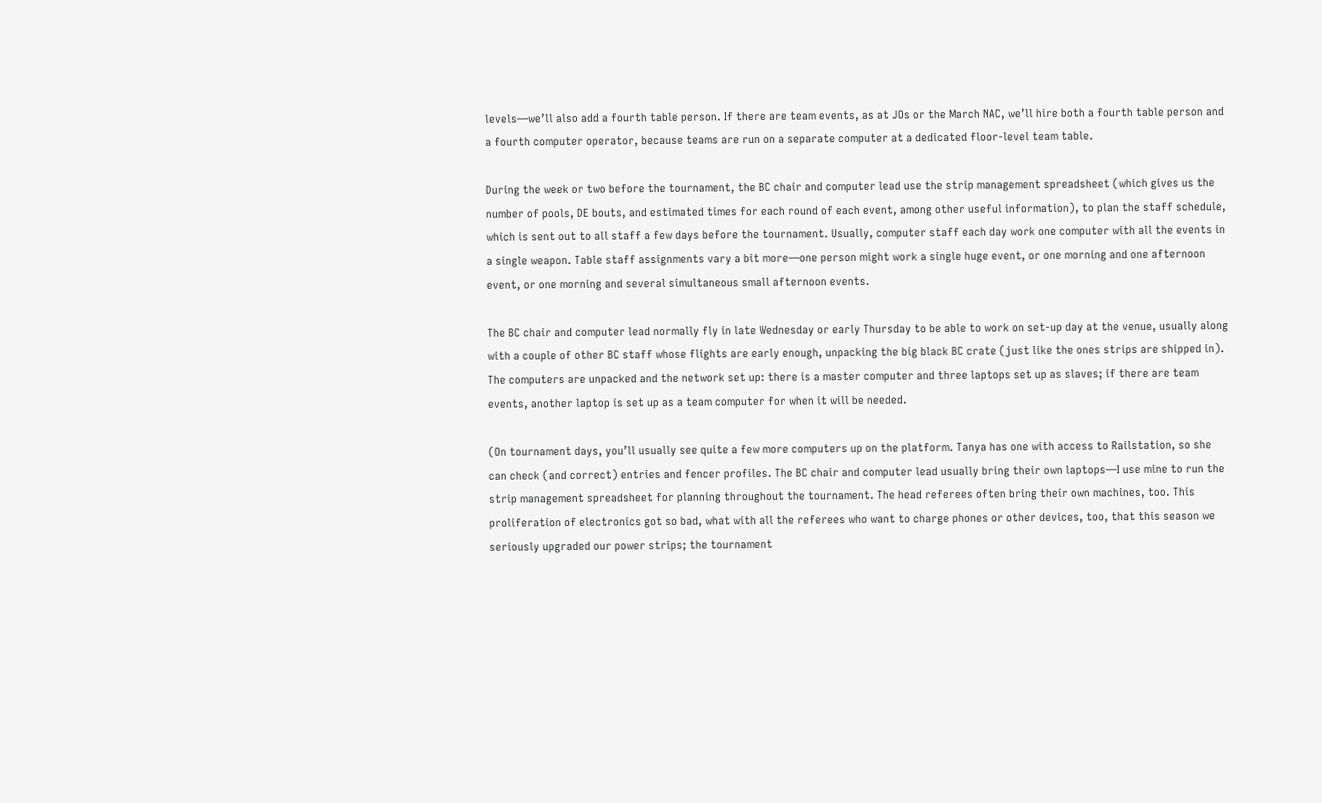levels—we’ll also add a fourth table person. If there are team events, as at JOs or the March NAC, we’ll hire both a fourth table person and a fourth computer operator, because teams are run on a separate computer at a dedicated floor-level team table.

During the week or two before the tournament, the BC chair and computer lead use the strip management spreadsheet (which gives us the number of pools, DE bouts, and estimated times for each round of each event, among other useful information), to plan the staff schedule, which is sent out to all staff a few days before the tournament. Usually, computer staff each day work one computer with all the events in a single weapon. Table staff assignments vary a bit more—one person might work a single huge event, or one morning and one afternoon event, or one morning and several simultaneous small afternoon events.

The BC chair and computer lead normally fly in late Wednesday or early Thursday to be able to work on set-up day at the venue, usually along with a couple of other BC staff whose flights are early enough, unpacking the big black BC crate (just like the ones strips are shipped in). The computers are unpacked and the network set up: there is a master computer and three laptops set up as slaves; if there are team events, another laptop is set up as a team computer for when it will be needed.

(On tournament days, you’ll usually see quite a few more computers up on the platform. Tanya has one with access to Railstation, so she can check (and correct) entries and fencer profiles. The BC chair and computer lead usually bring their own laptops—I use mine to run the strip management spreadsheet for planning throughout the tournament. The head referees often bring their own machines, too. This proliferation of electronics got so bad, what with all the referees who want to charge phones or other devices, too, that this season we seriously upgraded our power strips; the tournament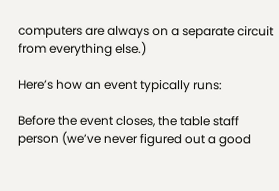computers are always on a separate circuit from everything else.)

Here’s how an event typically runs:

Before the event closes, the table staff person (we’ve never figured out a good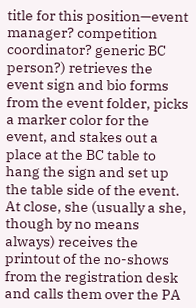title for this position—event manager? competition coordinator? generic BC person?) retrieves the event sign and bio forms from the event folder, picks a marker color for the event, and stakes out a place at the BC table to hang the sign and set up the table side of the event. At close, she (usually a she, though by no means always) receives the printout of the no-shows from the registration desk and calls them over the PA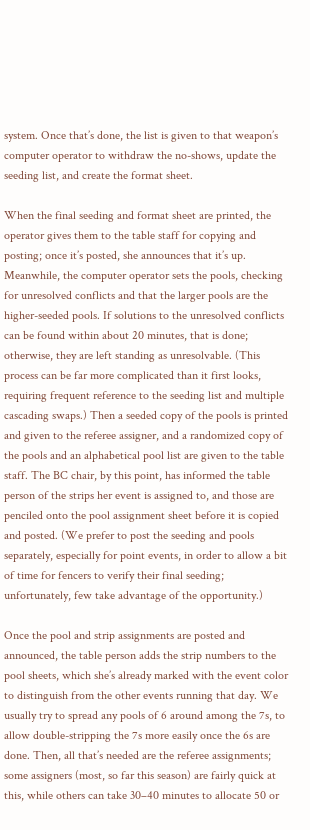system. Once that’s done, the list is given to that weapon’s computer operator to withdraw the no-shows, update the seeding list, and create the format sheet.

When the final seeding and format sheet are printed, the operator gives them to the table staff for copying and posting; once it’s posted, she announces that it’s up. Meanwhile, the computer operator sets the pools, checking for unresolved conflicts and that the larger pools are the higher-seeded pools. If solutions to the unresolved conflicts can be found within about 20 minutes, that is done; otherwise, they are left standing as unresolvable. (This process can be far more complicated than it first looks, requiring frequent reference to the seeding list and multiple cascading swaps.) Then a seeded copy of the pools is printed and given to the referee assigner, and a randomized copy of the pools and an alphabetical pool list are given to the table staff. The BC chair, by this point, has informed the table person of the strips her event is assigned to, and those are penciled onto the pool assignment sheet before it is copied and posted. (We prefer to post the seeding and pools separately, especially for point events, in order to allow a bit of time for fencers to verify their final seeding; unfortunately, few take advantage of the opportunity.)

Once the pool and strip assignments are posted and announced, the table person adds the strip numbers to the pool sheets, which she’s already marked with the event color to distinguish from the other events running that day. We usually try to spread any pools of 6 around among the 7s, to allow double-stripping the 7s more easily once the 6s are done. Then, all that’s needed are the referee assignments; some assigners (most, so far this season) are fairly quick at this, while others can take 30–40 minutes to allocate 50 or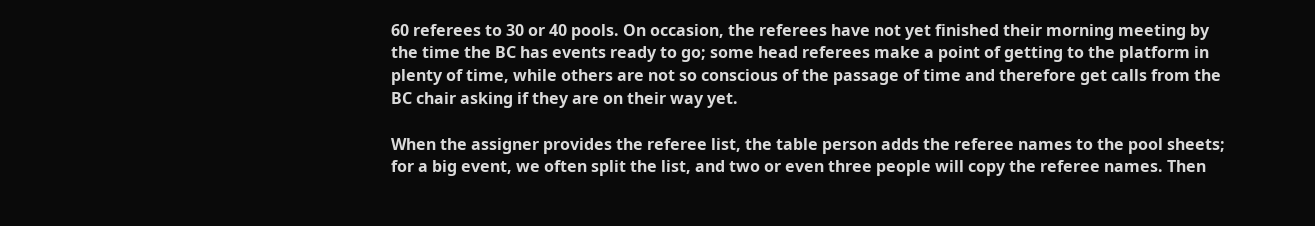60 referees to 30 or 40 pools. On occasion, the referees have not yet finished their morning meeting by the time the BC has events ready to go; some head referees make a point of getting to the platform in plenty of time, while others are not so conscious of the passage of time and therefore get calls from the BC chair asking if they are on their way yet.

When the assigner provides the referee list, the table person adds the referee names to the pool sheets; for a big event, we often split the list, and two or even three people will copy the referee names. Then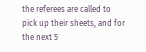the referees are called to pick up their sheets, and for the next 5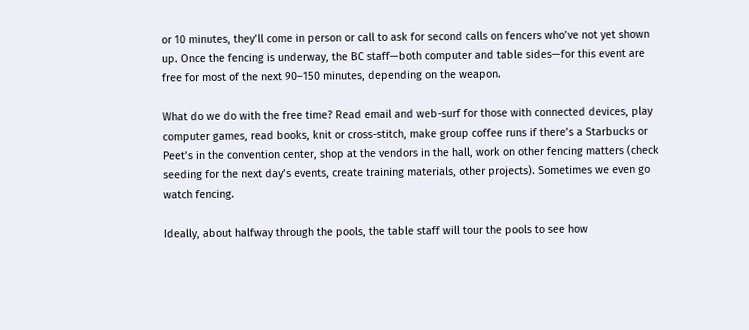or 10 minutes, they’ll come in person or call to ask for second calls on fencers who’ve not yet shown up. Once the fencing is underway, the BC staff—both computer and table sides—for this event are free for most of the next 90–150 minutes, depending on the weapon.

What do we do with the free time? Read email and web-surf for those with connected devices, play computer games, read books, knit or cross-stitch, make group coffee runs if there’s a Starbucks or Peet’s in the convention center, shop at the vendors in the hall, work on other fencing matters (check seeding for the next day’s events, create training materials, other projects). Sometimes we even go watch fencing.

Ideally, about halfway through the pools, the table staff will tour the pools to see how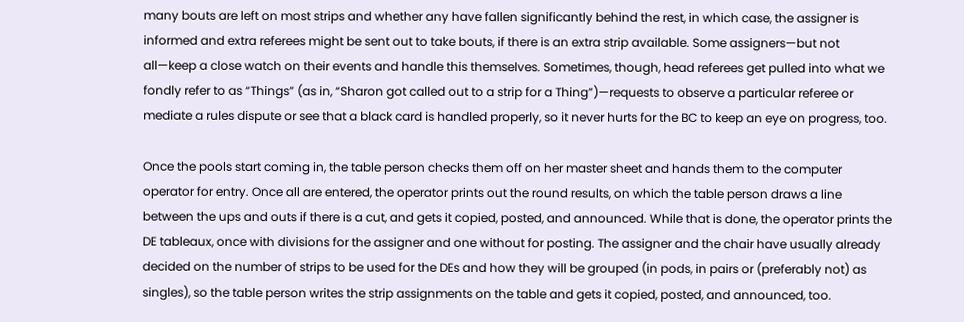many bouts are left on most strips and whether any have fallen significantly behind the rest, in which case, the assigner is informed and extra referees might be sent out to take bouts, if there is an extra strip available. Some assigners—but not all—keep a close watch on their events and handle this themselves. Sometimes, though, head referees get pulled into what we fondly refer to as “Things” (as in, “Sharon got called out to a strip for a Thing”)—requests to observe a particular referee or mediate a rules dispute or see that a black card is handled properly, so it never hurts for the BC to keep an eye on progress, too.

Once the pools start coming in, the table person checks them off on her master sheet and hands them to the computer operator for entry. Once all are entered, the operator prints out the round results, on which the table person draws a line between the ups and outs if there is a cut, and gets it copied, posted, and announced. While that is done, the operator prints the DE tableaux, once with divisions for the assigner and one without for posting. The assigner and the chair have usually already decided on the number of strips to be used for the DEs and how they will be grouped (in pods, in pairs or (preferably not) as singles), so the table person writes the strip assignments on the table and gets it copied, posted, and announced, too.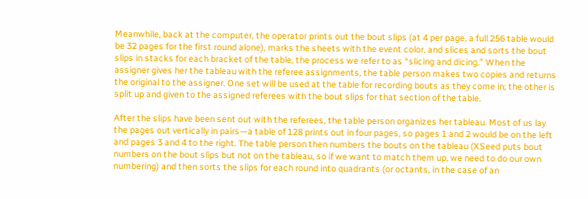Meanwhile, back at the computer, the operator prints out the bout slips (at 4 per page, a full 256 table would be 32 pages for the first round alone), marks the sheets with the event color, and slices and sorts the bout slips in stacks for each bracket of the table, the process we refer to as “slicing and dicing.” When the assigner gives her the tableau with the referee assignments, the table person makes two copies and returns the original to the assigner. One set will be used at the table for recording bouts as they come in; the other is split up and given to the assigned referees with the bout slips for that section of the table.

After the slips have been sent out with the referees, the table person organizes her tableau. Most of us lay the pages out vertically in pairs—a table of 128 prints out in four pages, so pages 1 and 2 would be on the left and pages 3 and 4 to the right. The table person then numbers the bouts on the tableau (XSeed puts bout numbers on the bout slips but not on the tableau, so if we want to match them up, we need to do our own numbering) and then sorts the slips for each round into quadrants (or octants, in the case of an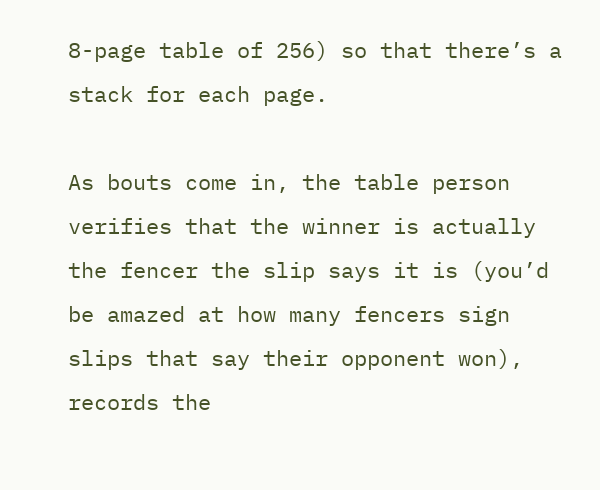8-page table of 256) so that there’s a stack for each page.

As bouts come in, the table person verifies that the winner is actually the fencer the slip says it is (you’d be amazed at how many fencers sign slips that say their opponent won), records the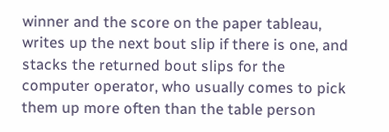winner and the score on the paper tableau, writes up the next bout slip if there is one, and stacks the returned bout slips for the computer operator, who usually comes to pick them up more often than the table person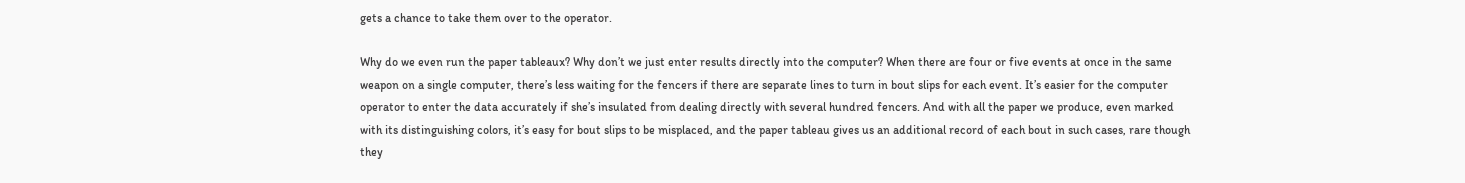gets a chance to take them over to the operator.

Why do we even run the paper tableaux? Why don’t we just enter results directly into the computer? When there are four or five events at once in the same weapon on a single computer, there’s less waiting for the fencers if there are separate lines to turn in bout slips for each event. It’s easier for the computer operator to enter the data accurately if she’s insulated from dealing directly with several hundred fencers. And with all the paper we produce, even marked with its distinguishing colors, it’s easy for bout slips to be misplaced, and the paper tableau gives us an additional record of each bout in such cases, rare though they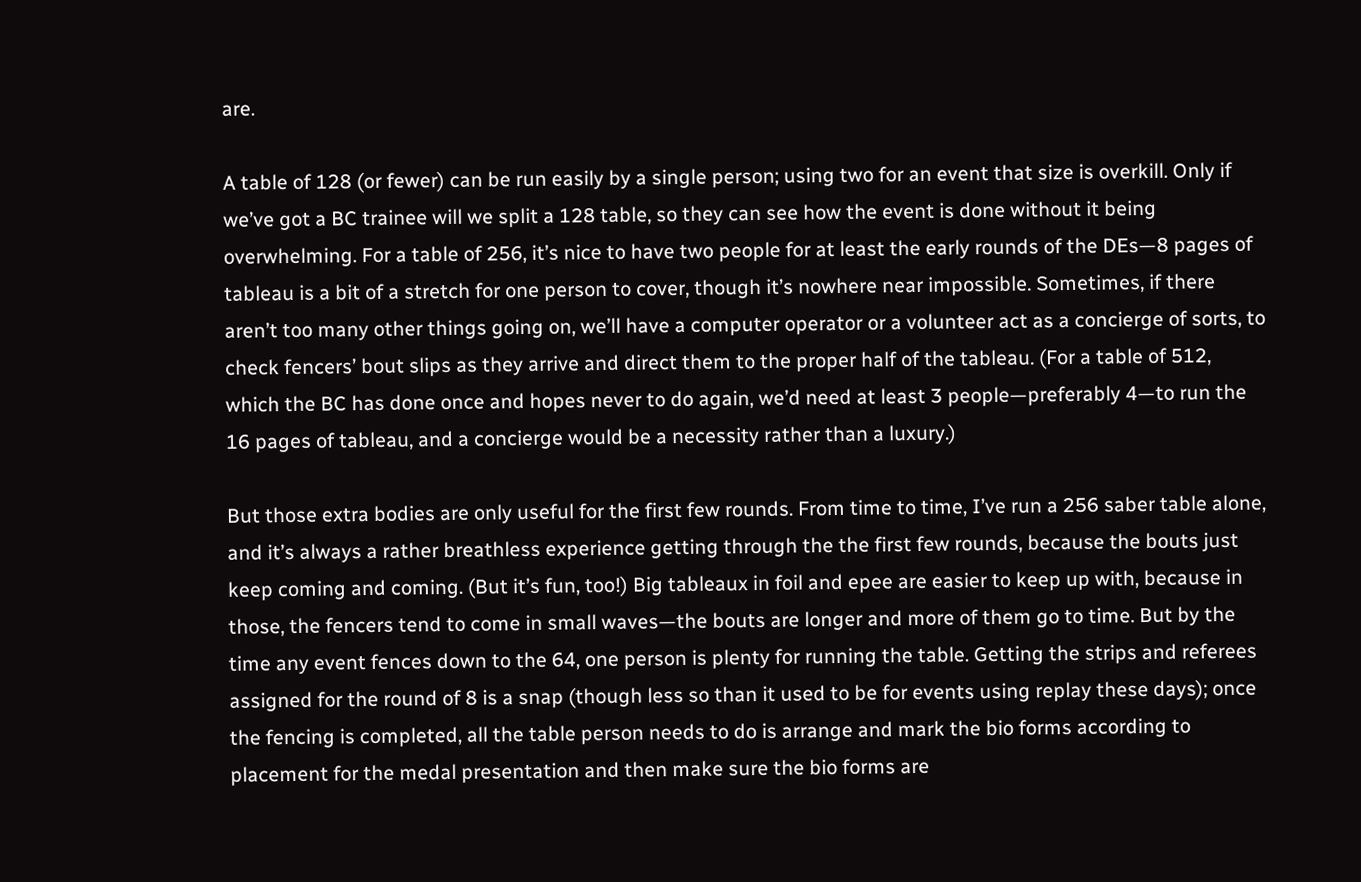are.

A table of 128 (or fewer) can be run easily by a single person; using two for an event that size is overkill. Only if we’ve got a BC trainee will we split a 128 table, so they can see how the event is done without it being overwhelming. For a table of 256, it’s nice to have two people for at least the early rounds of the DEs—8 pages of tableau is a bit of a stretch for one person to cover, though it’s nowhere near impossible. Sometimes, if there aren’t too many other things going on, we’ll have a computer operator or a volunteer act as a concierge of sorts, to check fencers’ bout slips as they arrive and direct them to the proper half of the tableau. (For a table of 512, which the BC has done once and hopes never to do again, we’d need at least 3 people—preferably 4—to run the 16 pages of tableau, and a concierge would be a necessity rather than a luxury.)

But those extra bodies are only useful for the first few rounds. From time to time, I’ve run a 256 saber table alone, and it’s always a rather breathless experience getting through the the first few rounds, because the bouts just keep coming and coming. (But it’s fun, too!) Big tableaux in foil and epee are easier to keep up with, because in those, the fencers tend to come in small waves—the bouts are longer and more of them go to time. But by the time any event fences down to the 64, one person is plenty for running the table. Getting the strips and referees assigned for the round of 8 is a snap (though less so than it used to be for events using replay these days); once the fencing is completed, all the table person needs to do is arrange and mark the bio forms according to placement for the medal presentation and then make sure the bio forms are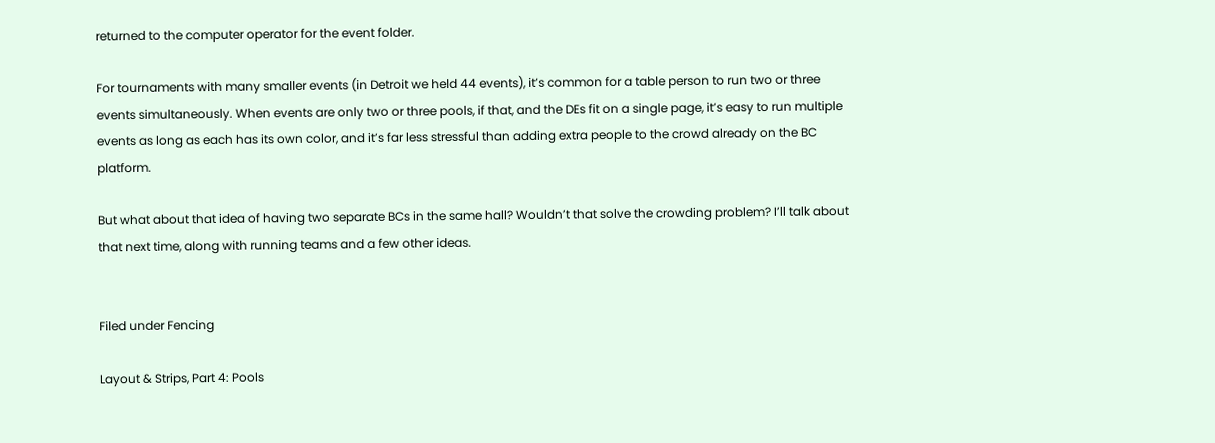returned to the computer operator for the event folder.

For tournaments with many smaller events (in Detroit we held 44 events), it’s common for a table person to run two or three events simultaneously. When events are only two or three pools, if that, and the DEs fit on a single page, it’s easy to run multiple events as long as each has its own color, and it’s far less stressful than adding extra people to the crowd already on the BC platform.

But what about that idea of having two separate BCs in the same hall? Wouldn’t that solve the crowding problem? I’ll talk about that next time, along with running teams and a few other ideas.


Filed under Fencing

Layout & Strips, Part 4: Pools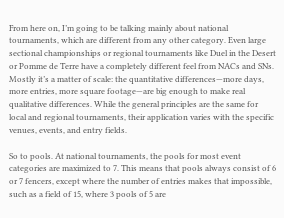From here on, I’m going to be talking mainly about national tournaments, which are different from any other category. Even large sectional championships or regional tournaments like Duel in the Desert or Pomme de Terre have a completely different feel from NACs and SNs. Mostly it’s a matter of scale: the quantitative differences—more days, more entries, more square footage—are big enough to make real qualitative differences. While the general principles are the same for local and regional tournaments, their application varies with the specific venues, events, and entry fields.

So to pools. At national tournaments, the pools for most event categories are maximized to 7. This means that pools always consist of 6 or 7 fencers, except where the number of entries makes that impossible, such as a field of 15, where 3 pools of 5 are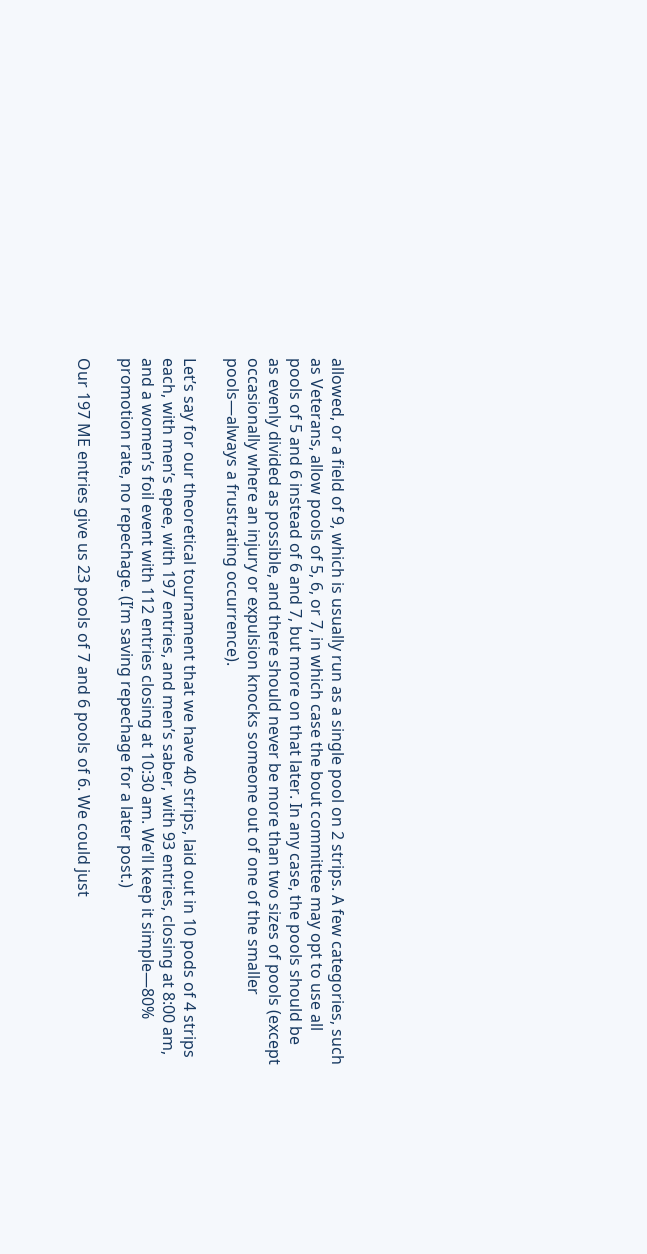allowed, or a field of 9, which is usually run as a single pool on 2 strips. A few categories, such as Veterans, allow pools of 5, 6, or 7, in which case the bout committee may opt to use all pools of 5 and 6 instead of 6 and 7, but more on that later. In any case, the pools should be as evenly divided as possible, and there should never be more than two sizes of pools (except occasionally where an injury or expulsion knocks someone out of one of the smaller pools—always a frustrating occurrence).

Let’s say for our theoretical tournament that we have 40 strips, laid out in 10 pods of 4 strips each, with men’s epee, with 197 entries, and men’s saber, with 93 entries, closing at 8:00 am, and a women’s foil event with 112 entries closing at 10:30 am. We’ll keep it simple—80% promotion rate, no repechage. (I’m saving repechage for a later post.)

Our 197 ME entries give us 23 pools of 7 and 6 pools of 6. We could just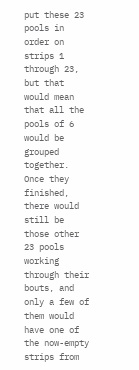put these 23 pools in order on strips 1 through 23, but that would mean that all the pools of 6 would be grouped together. Once they finished, there would still be those other 23 pools working through their bouts, and only a few of them would have one of the now-empty strips from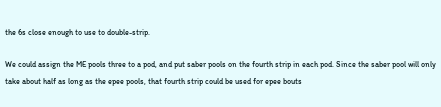the 6s close enough to use to double-strip.

We could assign the ME pools three to a pod, and put saber pools on the fourth strip in each pod. Since the saber pool will only take about half as long as the epee pools, that fourth strip could be used for epee bouts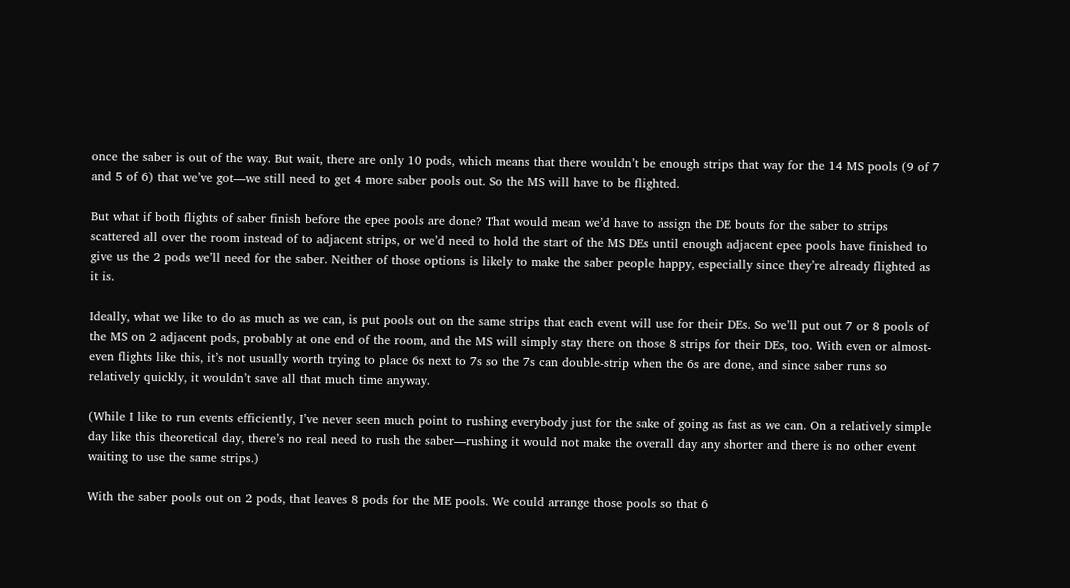once the saber is out of the way. But wait, there are only 10 pods, which means that there wouldn’t be enough strips that way for the 14 MS pools (9 of 7 and 5 of 6) that we’ve got—we still need to get 4 more saber pools out. So the MS will have to be flighted.

But what if both flights of saber finish before the epee pools are done? That would mean we’d have to assign the DE bouts for the saber to strips scattered all over the room instead of to adjacent strips, or we’d need to hold the start of the MS DEs until enough adjacent epee pools have finished to give us the 2 pods we’ll need for the saber. Neither of those options is likely to make the saber people happy, especially since they’re already flighted as it is.

Ideally, what we like to do as much as we can, is put pools out on the same strips that each event will use for their DEs. So we’ll put out 7 or 8 pools of the MS on 2 adjacent pods, probably at one end of the room, and the MS will simply stay there on those 8 strips for their DEs, too. With even or almost-even flights like this, it’s not usually worth trying to place 6s next to 7s so the 7s can double-strip when the 6s are done, and since saber runs so relatively quickly, it wouldn’t save all that much time anyway.

(While I like to run events efficiently, I’ve never seen much point to rushing everybody just for the sake of going as fast as we can. On a relatively simple day like this theoretical day, there’s no real need to rush the saber—rushing it would not make the overall day any shorter and there is no other event waiting to use the same strips.)

With the saber pools out on 2 pods, that leaves 8 pods for the ME pools. We could arrange those pools so that 6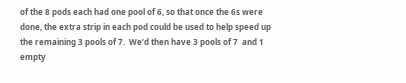of the 8 pods each had one pool of 6, so that once the 6s were done, the extra strip in each pod could be used to help speed up the remaining 3 pools of 7.  We’d then have 3 pools of 7  and 1 empty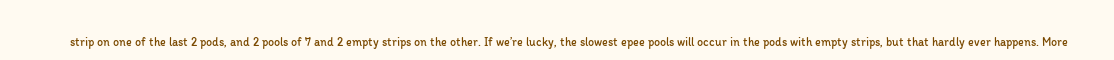strip on one of the last 2 pods, and 2 pools of 7 and 2 empty strips on the other. If we’re lucky, the slowest epee pools will occur in the pods with empty strips, but that hardly ever happens. More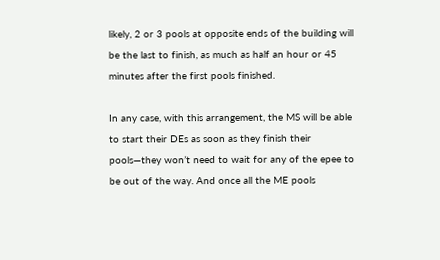likely, 2 or 3 pools at opposite ends of the building will be the last to finish, as much as half an hour or 45 minutes after the first pools finished.

In any case, with this arrangement, the MS will be able to start their DEs as soon as they finish their pools—they won’t need to wait for any of the epee to be out of the way. And once all the ME pools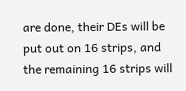are done, their DEs will be put out on 16 strips, and the remaining 16 strips will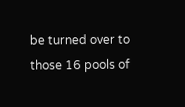be turned over to those 16 pools of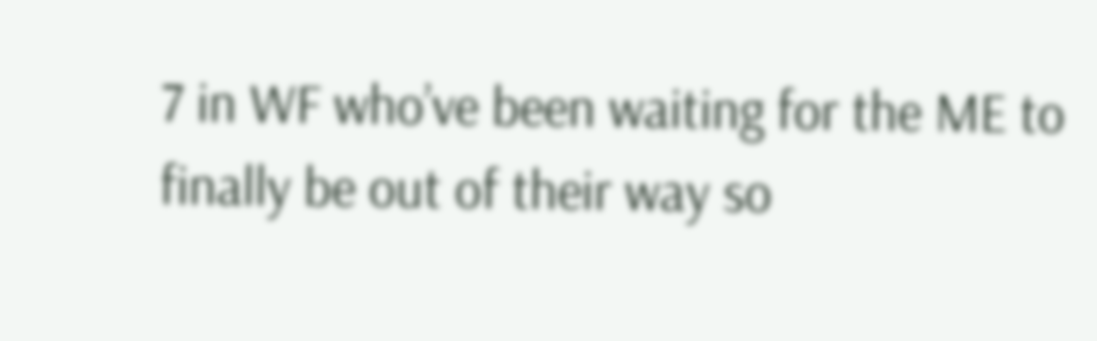7 in WF who’ve been waiting for the ME to finally be out of their way so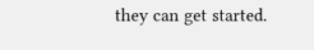they can get started.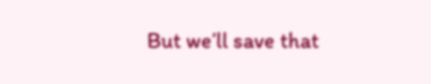But we’ll save that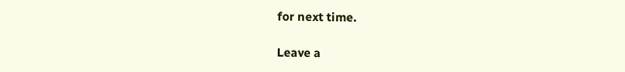for next time.

Leave a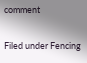comment

Filed under Fencing